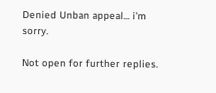Denied Unban appeal... i'm sorry.

Not open for further replies.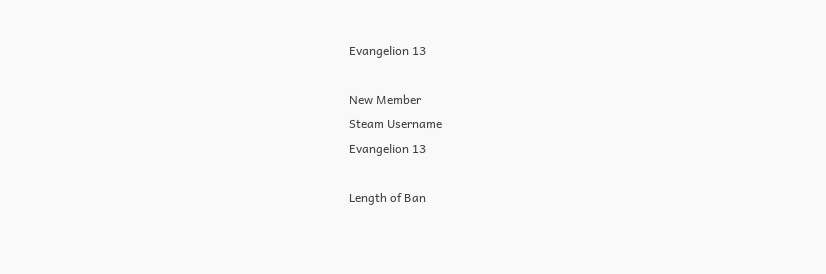Evangelion 13

New Member
Steam Username
Evangelion 13

Length of Ban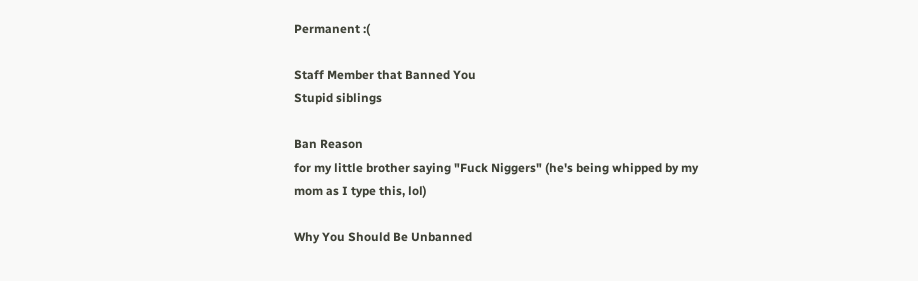Permanent :(

Staff Member that Banned You
Stupid siblings

Ban Reason
for my little brother saying "Fuck Niggers" (he's being whipped by my mom as I type this, lol)

Why You Should Be Unbanned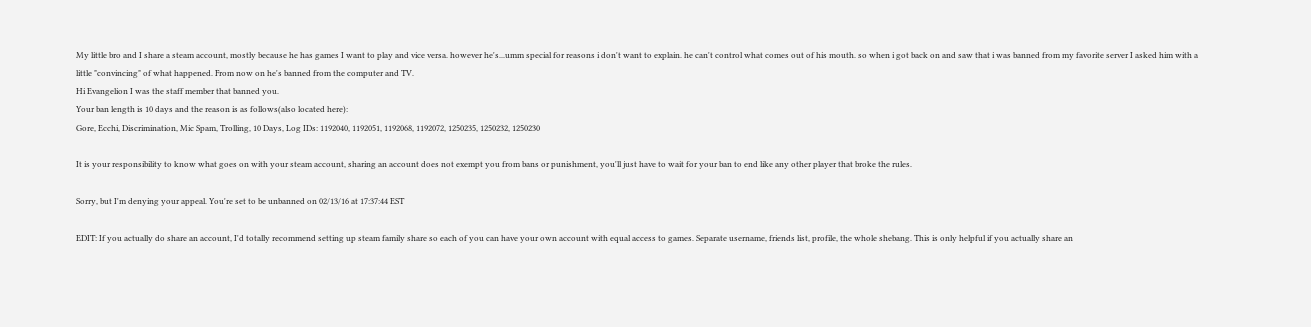My little bro and I share a steam account, mostly because he has games I want to play and vice versa. however he's...umm special for reasons i don't want to explain. he can't control what comes out of his mouth. so when i got back on and saw that i was banned from my favorite server I asked him with a little "convincing" of what happened. From now on he's banned from the computer and TV.
Hi Evangelion I was the staff member that banned you.
Your ban length is 10 days and the reason is as follows(also located here):
Gore, Ecchi, Discrimination, Mic Spam, Trolling, 10 Days, Log IDs: 1192040, 1192051, 1192068, 1192072, 1250235, 1250232, 1250230

It is your responsibility to know what goes on with your steam account, sharing an account does not exempt you from bans or punishment, you'll just have to wait for your ban to end like any other player that broke the rules.

Sorry, but I'm denying your appeal. You're set to be unbanned on 02/13/16 at 17:37:44 EST

EDIT: If you actually do share an account, I'd totally recommend setting up steam family share so each of you can have your own account with equal access to games. Separate username, friends list, profile, the whole shebang. This is only helpful if you actually share an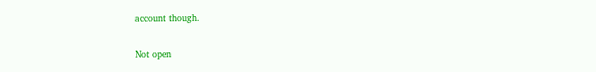account though.

Not open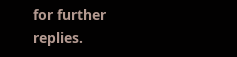for further replies.